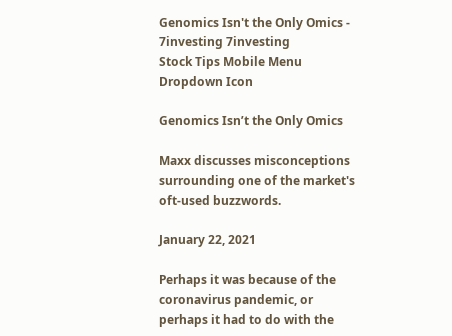Genomics Isn't the Only Omics - 7investing 7investing
Stock Tips Mobile Menu Dropdown Icon

Genomics Isn’t the Only Omics

Maxx discusses misconceptions surrounding one of the market's oft-used buzzwords.

January 22, 2021

Perhaps it was because of the coronavirus pandemic, or perhaps it had to do with the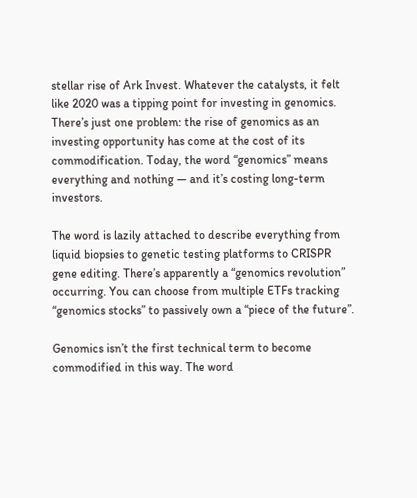stellar rise of Ark Invest. Whatever the catalysts, it felt like 2020 was a tipping point for investing in genomics. There’s just one problem: the rise of genomics as an investing opportunity has come at the cost of its commodification. Today, the word “genomics” means everything and nothing — and it’s costing long-term investors.

The word is lazily attached to describe everything from liquid biopsies to genetic testing platforms to CRISPR gene editing. There’s apparently a “genomics revolution” occurring. You can choose from multiple ETFs tracking “genomics stocks” to passively own a “piece of the future”.

Genomics isn’t the first technical term to become commodified in this way. The word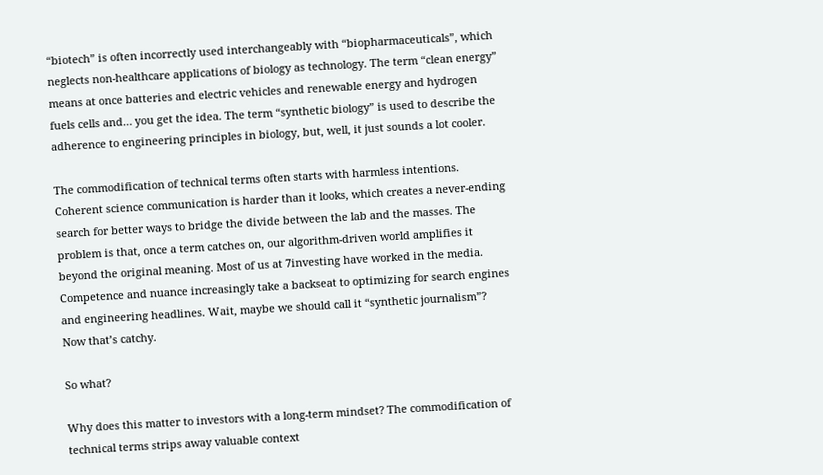“biotech” is often incorrectly used interchangeably with “biopharmaceuticals”, which neglects non-healthcare applications of biology as technology. The term “clean energy” means at once batteries and electric vehicles and renewable energy and hydrogen fuels cells and… you get the idea. The term “synthetic biology” is used to describe the adherence to engineering principles in biology, but, well, it just sounds a lot cooler.

The commodification of technical terms often starts with harmless intentions. Coherent science communication is harder than it looks, which creates a never-ending search for better ways to bridge the divide between the lab and the masses. The problem is that, once a term catches on, our algorithm-driven world amplifies it beyond the original meaning. Most of us at 7investing have worked in the media. Competence and nuance increasingly take a backseat to optimizing for search engines and engineering headlines. Wait, maybe we should call it “synthetic journalism”? Now that’s catchy.

So what?

Why does this matter to investors with a long-term mindset? The commodification of technical terms strips away valuable context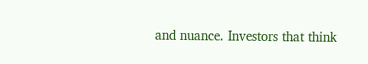and nuance. Investors that think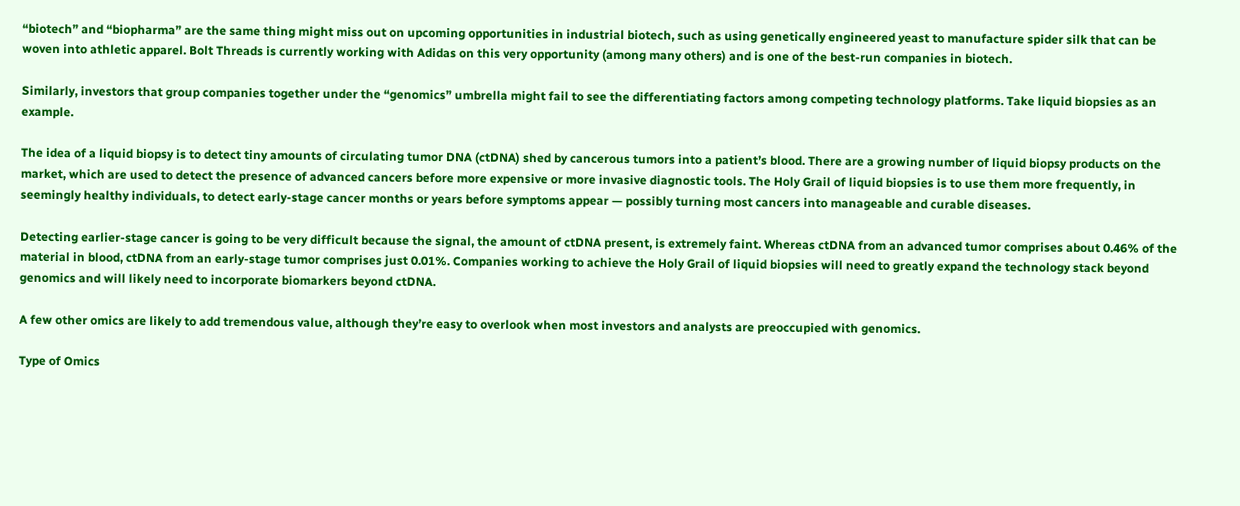“biotech” and “biopharma” are the same thing might miss out on upcoming opportunities in industrial biotech, such as using genetically engineered yeast to manufacture spider silk that can be woven into athletic apparel. Bolt Threads is currently working with Adidas on this very opportunity (among many others) and is one of the best-run companies in biotech.

Similarly, investors that group companies together under the “genomics” umbrella might fail to see the differentiating factors among competing technology platforms. Take liquid biopsies as an example.

The idea of a liquid biopsy is to detect tiny amounts of circulating tumor DNA (ctDNA) shed by cancerous tumors into a patient’s blood. There are a growing number of liquid biopsy products on the market, which are used to detect the presence of advanced cancers before more expensive or more invasive diagnostic tools. The Holy Grail of liquid biopsies is to use them more frequently, in seemingly healthy individuals, to detect early-stage cancer months or years before symptoms appear — possibly turning most cancers into manageable and curable diseases.

Detecting earlier-stage cancer is going to be very difficult because the signal, the amount of ctDNA present, is extremely faint. Whereas ctDNA from an advanced tumor comprises about 0.46% of the material in blood, ctDNA from an early-stage tumor comprises just 0.01%. Companies working to achieve the Holy Grail of liquid biopsies will need to greatly expand the technology stack beyond genomics and will likely need to incorporate biomarkers beyond ctDNA.

A few other omics are likely to add tremendous value, although they’re easy to overlook when most investors and analysts are preoccupied with genomics.

Type of Omics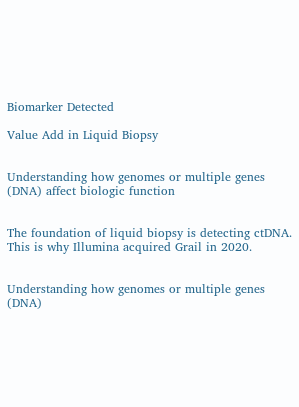Biomarker Detected

Value Add in Liquid Biopsy


Understanding how genomes or multiple genes (DNA) affect biologic function


The foundation of liquid biopsy is detecting ctDNA. This is why Illumina acquired Grail in 2020.


Understanding how genomes or multiple genes (DNA)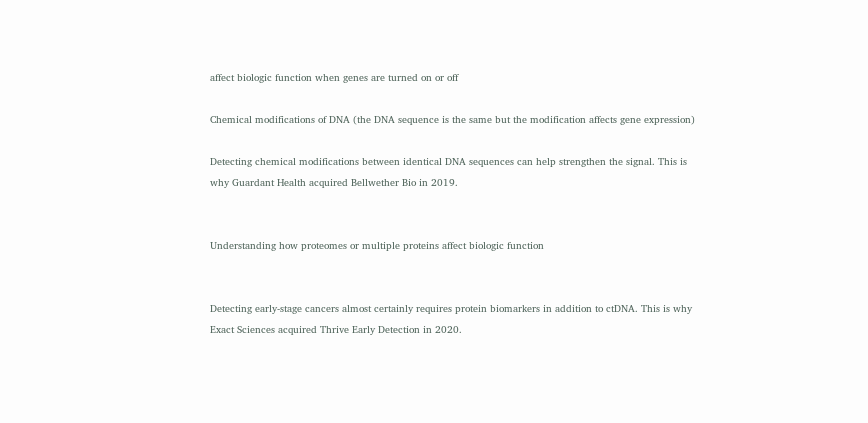affect biologic function when genes are turned on or off

Chemical modifications of DNA (the DNA sequence is the same but the modification affects gene expression)

Detecting chemical modifications between identical DNA sequences can help strengthen the signal. This is why Guardant Health acquired Bellwether Bio in 2019.


Understanding how proteomes or multiple proteins affect biologic function


Detecting early-stage cancers almost certainly requires protein biomarkers in addition to ctDNA. This is why Exact Sciences acquired Thrive Early Detection in 2020.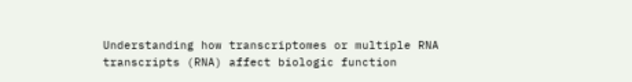Understanding how transcriptomes or multiple RNA transcripts (RNA) affect biologic function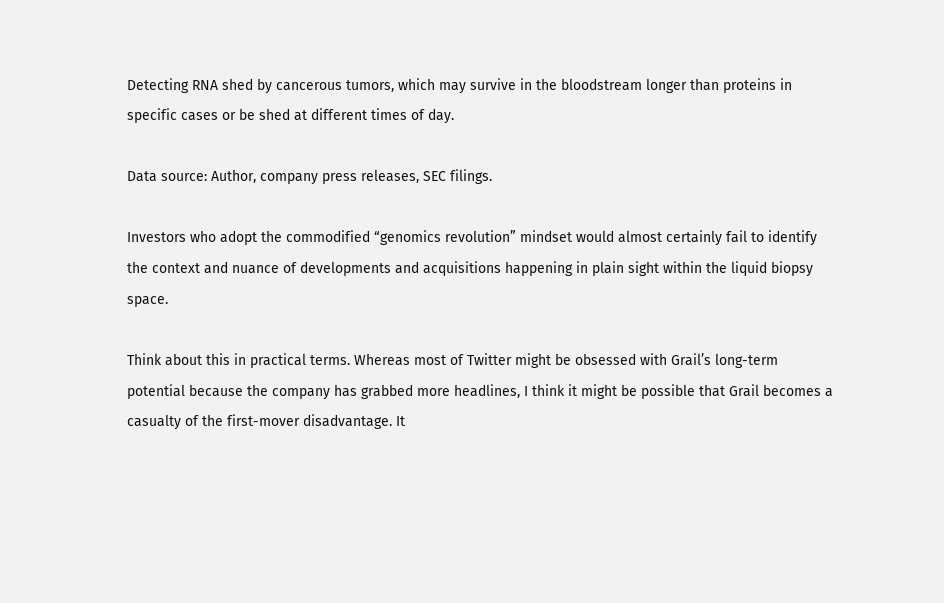Detecting RNA shed by cancerous tumors, which may survive in the bloodstream longer than proteins in specific cases or be shed at different times of day.

Data source: Author, company press releases, SEC filings.

Investors who adopt the commodified “genomics revolution” mindset would almost certainly fail to identify the context and nuance of developments and acquisitions happening in plain sight within the liquid biopsy space.

Think about this in practical terms. Whereas most of Twitter might be obsessed with Grail’s long-term potential because the company has grabbed more headlines, I think it might be possible that Grail becomes a casualty of the first-mover disadvantage. It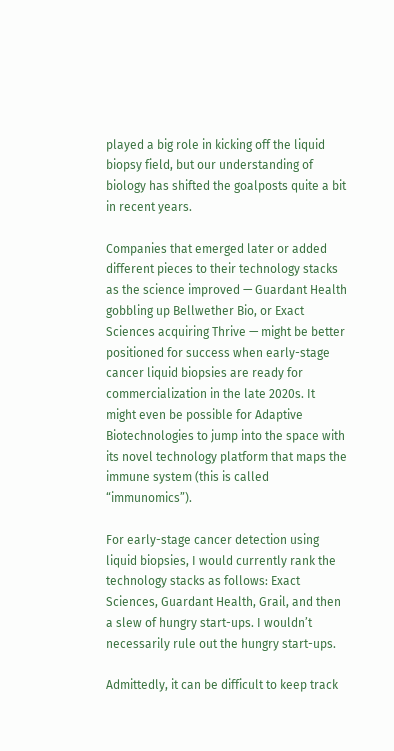played a big role in kicking off the liquid biopsy field, but our understanding of biology has shifted the goalposts quite a bit in recent years.

Companies that emerged later or added different pieces to their technology stacks as the science improved — Guardant Health gobbling up Bellwether Bio, or Exact Sciences acquiring Thrive — might be better positioned for success when early-stage cancer liquid biopsies are ready for commercialization in the late 2020s. It might even be possible for Adaptive Biotechnologies to jump into the space with its novel technology platform that maps the immune system (this is called “immunomics”).

For early-stage cancer detection using liquid biopsies, I would currently rank the technology stacks as follows: Exact Sciences, Guardant Health, Grail, and then a slew of hungry start-ups. I wouldn’t necessarily rule out the hungry start-ups.

Admittedly, it can be difficult to keep track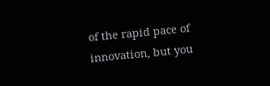of the rapid pace of innovation, but you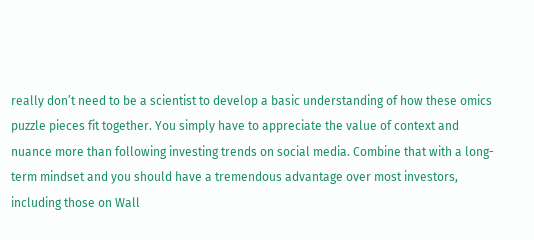really don’t need to be a scientist to develop a basic understanding of how these omics puzzle pieces fit together. You simply have to appreciate the value of context and nuance more than following investing trends on social media. Combine that with a long-term mindset and you should have a tremendous advantage over most investors, including those on Wall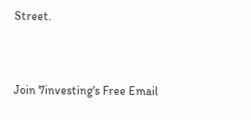Street.


Join 7investing's Free Email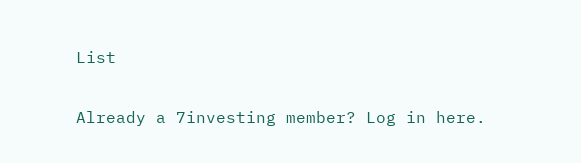List

Already a 7investing member? Log in here.